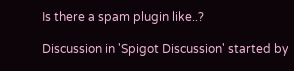Is there a spam plugin like..?

Discussion in 'Spigot Discussion' started by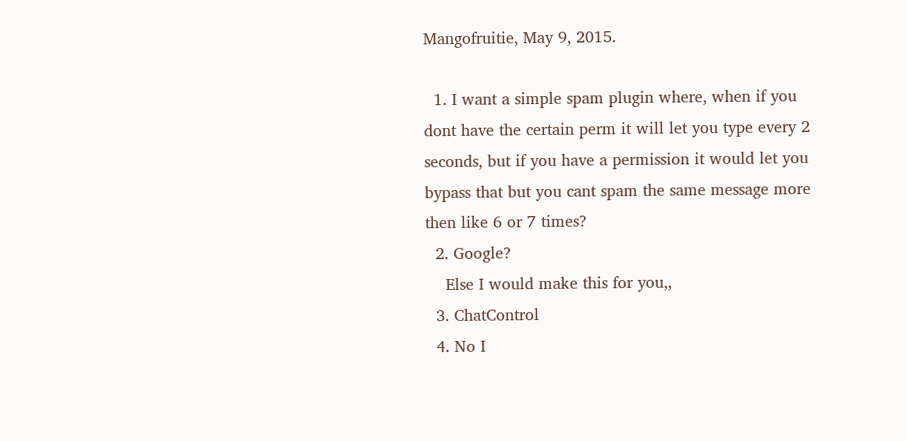Mangofruitie, May 9, 2015.

  1. I want a simple spam plugin where, when if you dont have the certain perm it will let you type every 2 seconds, but if you have a permission it would let you bypass that but you cant spam the same message more then like 6 or 7 times?
  2. Google?
    Else I would make this for you,,
  3. ChatControl
  4. No I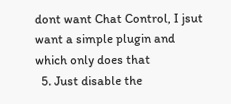dont want Chat Control, I jsut want a simple plugin and which only does that
  5. Just disable the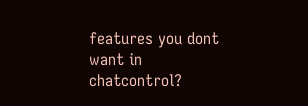features you dont want in chatcontrol?